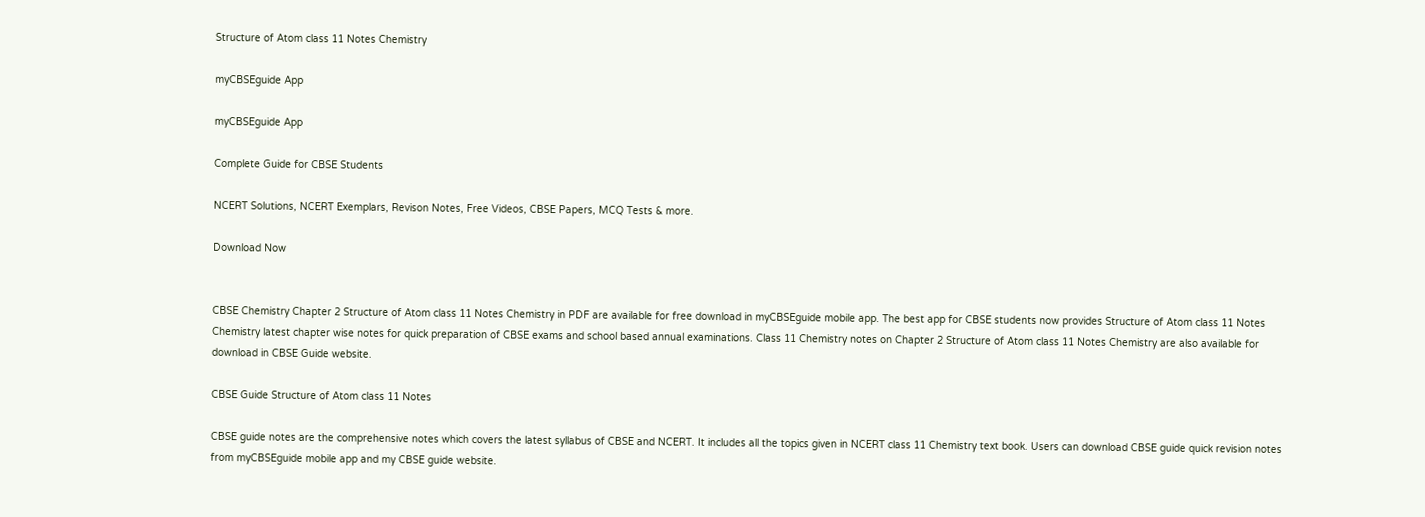Structure of Atom class 11 Notes Chemistry

myCBSEguide App

myCBSEguide App

Complete Guide for CBSE Students

NCERT Solutions, NCERT Exemplars, Revison Notes, Free Videos, CBSE Papers, MCQ Tests & more.

Download Now


CBSE Chemistry Chapter 2 Structure of Atom class 11 Notes Chemistry in PDF are available for free download in myCBSEguide mobile app. The best app for CBSE students now provides Structure of Atom class 11 Notes Chemistry latest chapter wise notes for quick preparation of CBSE exams and school based annual examinations. Class 11 Chemistry notes on Chapter 2 Structure of Atom class 11 Notes Chemistry are also available for download in CBSE Guide website.

CBSE Guide Structure of Atom class 11 Notes

CBSE guide notes are the comprehensive notes which covers the latest syllabus of CBSE and NCERT. It includes all the topics given in NCERT class 11 Chemistry text book. Users can download CBSE guide quick revision notes from myCBSEguide mobile app and my CBSE guide website.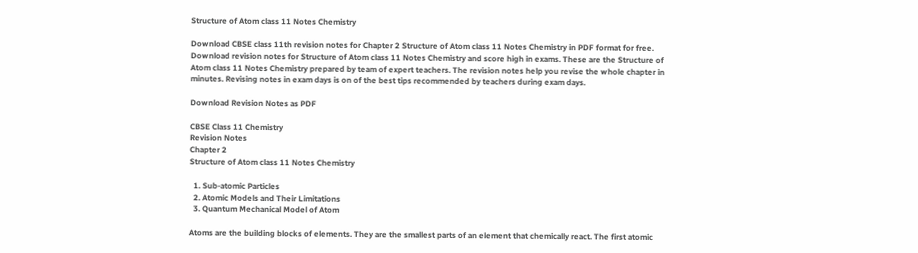Structure of Atom class 11 Notes Chemistry

Download CBSE class 11th revision notes for Chapter 2 Structure of Atom class 11 Notes Chemistry in PDF format for free. Download revision notes for Structure of Atom class 11 Notes Chemistry and score high in exams. These are the Structure of Atom class 11 Notes Chemistry prepared by team of expert teachers. The revision notes help you revise the whole chapter in minutes. Revising notes in exam days is on of the best tips recommended by teachers during exam days.

Download Revision Notes as PDF

CBSE Class 11 Chemistry
Revision Notes
Chapter 2
Structure of Atom class 11 Notes Chemistry

  1. Sub-atomic Particles
  2. Atomic Models and Their Limitations
  3. Quantum Mechanical Model of Atom

Atoms are the building blocks of elements. They are the smallest parts of an element that chemically react. The first atomic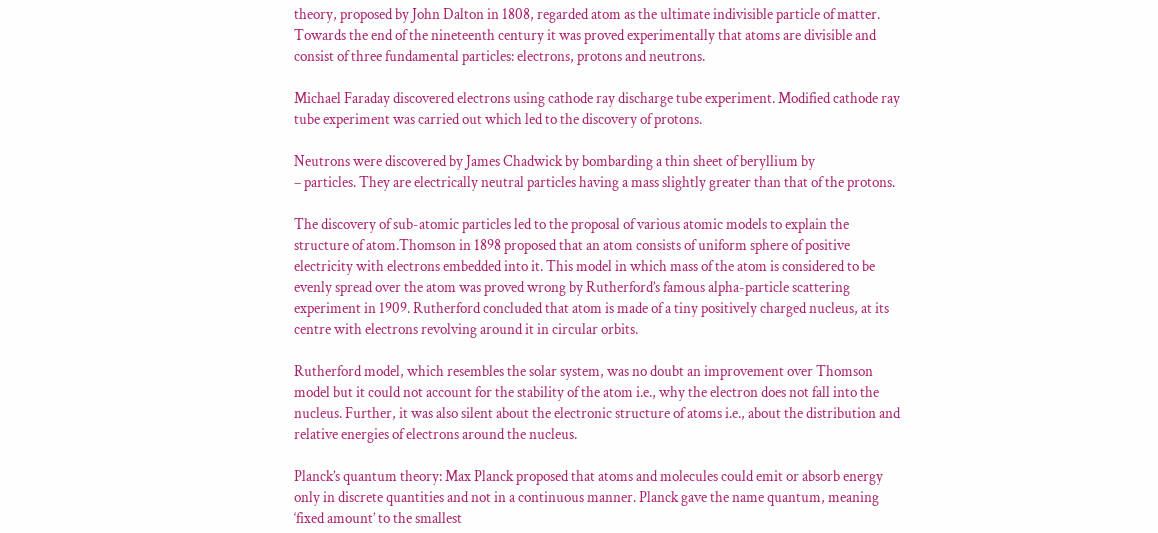theory, proposed by John Dalton in 1808, regarded atom as the ultimate indivisible particle of matter. Towards the end of the nineteenth century it was proved experimentally that atoms are divisible and consist of three fundamental particles: electrons, protons and neutrons.

Michael Faraday discovered electrons using cathode ray discharge tube experiment. Modified cathode ray tube experiment was carried out which led to the discovery of protons.

Neutrons were discovered by James Chadwick by bombarding a thin sheet of beryllium by
– particles. They are electrically neutral particles having a mass slightly greater than that of the protons.

The discovery of sub-atomic particles led to the proposal of various atomic models to explain the structure of atom.Thomson in 1898 proposed that an atom consists of uniform sphere of positive electricity with electrons embedded into it. This model in which mass of the atom is considered to be evenly spread over the atom was proved wrong by Rutherford’s famous alpha-particle scattering experiment in 1909. Rutherford concluded that atom is made of a tiny positively charged nucleus, at its centre with electrons revolving around it in circular orbits.

Rutherford model, which resembles the solar system, was no doubt an improvement over Thomson model but it could not account for the stability of the atom i.e., why the electron does not fall into the nucleus. Further, it was also silent about the electronic structure of atoms i.e., about the distribution and relative energies of electrons around the nucleus.

Planck’s quantum theory: Max Planck proposed that atoms and molecules could emit or absorb energy only in discrete quantities and not in a continuous manner. Planck gave the name quantum, meaning ‘fixed amount’ to the smallest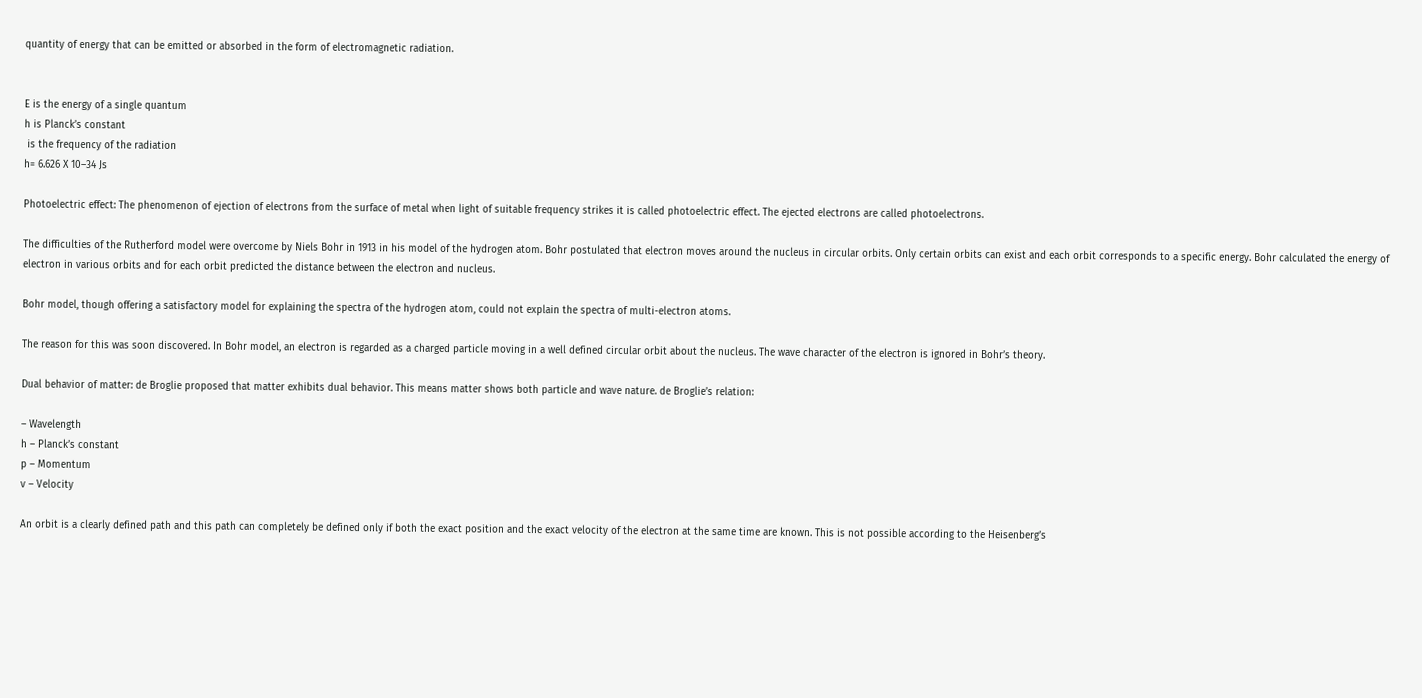quantity of energy that can be emitted or absorbed in the form of electromagnetic radiation.


E is the energy of a single quantum
h is Planck’s constant
 is the frequency of the radiation
h= 6.626 X 10–34 Js

Photoelectric effect: The phenomenon of ejection of electrons from the surface of metal when light of suitable frequency strikes it is called photoelectric effect. The ejected electrons are called photoelectrons.

The difficulties of the Rutherford model were overcome by Niels Bohr in 1913 in his model of the hydrogen atom. Bohr postulated that electron moves around the nucleus in circular orbits. Only certain orbits can exist and each orbit corresponds to a specific energy. Bohr calculated the energy of electron in various orbits and for each orbit predicted the distance between the electron and nucleus.

Bohr model, though offering a satisfactory model for explaining the spectra of the hydrogen atom, could not explain the spectra of multi-electron atoms.

The reason for this was soon discovered. In Bohr model, an electron is regarded as a charged particle moving in a well defined circular orbit about the nucleus. The wave character of the electron is ignored in Bohr’s theory.

Dual behavior of matter: de Broglie proposed that matter exhibits dual behavior. This means matter shows both particle and wave nature. de Broglie’s relation:

– Wavelength
h – Planck’s constant
p – Momentum
v – Velocity

An orbit is a clearly defined path and this path can completely be defined only if both the exact position and the exact velocity of the electron at the same time are known. This is not possible according to the Heisenberg’s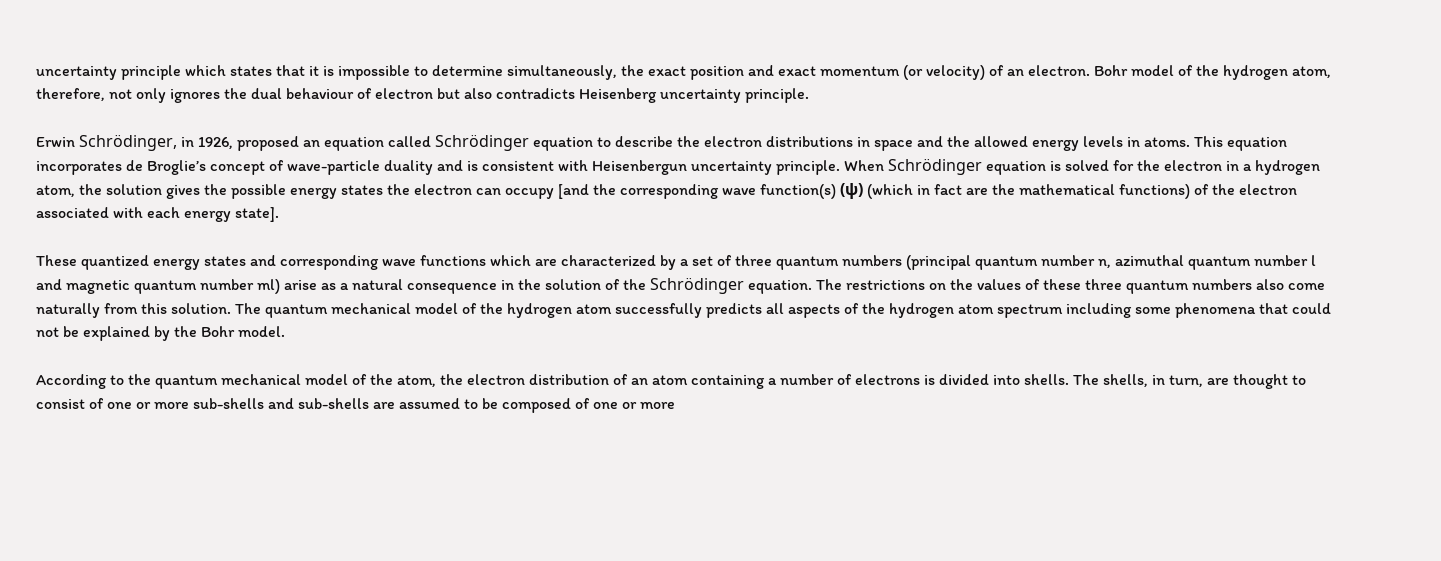uncertainty principle which states that it is impossible to determine simultaneously, the exact position and exact momentum (or velocity) of an electron. Bohr model of the hydrogen atom, therefore, not only ignores the dual behaviour of electron but also contradicts Heisenberg uncertainty principle.

Erwin Schrödinger, in 1926, proposed an equation called Schrödinger equation to describe the electron distributions in space and the allowed energy levels in atoms. This equation incorporates de Broglie’s concept of wave-particle duality and is consistent with Heisenbergun uncertainty principle. When Schrödinger equation is solved for the electron in a hydrogen atom, the solution gives the possible energy states the electron can occupy [and the corresponding wave function(s) (ψ) (which in fact are the mathematical functions) of the electron associated with each energy state].

These quantized energy states and corresponding wave functions which are characterized by a set of three quantum numbers (principal quantum number n, azimuthal quantum number l and magnetic quantum number ml) arise as a natural consequence in the solution of the Schrödinger equation. The restrictions on the values of these three quantum numbers also come naturally from this solution. The quantum mechanical model of the hydrogen atom successfully predicts all aspects of the hydrogen atom spectrum including some phenomena that could not be explained by the Bohr model.

According to the quantum mechanical model of the atom, the electron distribution of an atom containing a number of electrons is divided into shells. The shells, in turn, are thought to consist of one or more sub-shells and sub-shells are assumed to be composed of one or more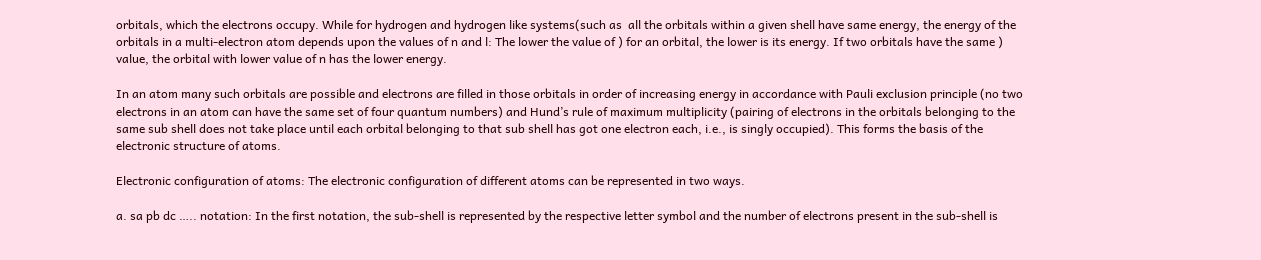orbitals, which the electrons occupy. While for hydrogen and hydrogen like systems(such as  all the orbitals within a given shell have same energy, the energy of the orbitals in a multi-electron atom depends upon the values of n and l: The lower the value of ) for an orbital, the lower is its energy. If two orbitals have the same ) value, the orbital with lower value of n has the lower energy.

In an atom many such orbitals are possible and electrons are filled in those orbitals in order of increasing energy in accordance with Pauli exclusion principle (no two electrons in an atom can have the same set of four quantum numbers) and Hund’s rule of maximum multiplicity (pairing of electrons in the orbitals belonging to the same sub shell does not take place until each orbital belonging to that sub shell has got one electron each, i.e., is singly occupied). This forms the basis of the electronic structure of atoms.

Electronic configuration of atoms: The electronic configuration of different atoms can be represented in two ways.

a. sa pb dc ….. notation: In the first notation, the sub-shell is represented by the respective letter symbol and the number of electrons present in the sub-shell is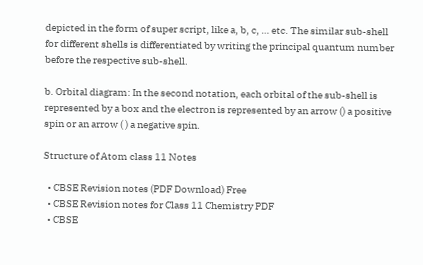depicted in the form of super script, like a, b, c, … etc. The similar sub-shell for different shells is differentiated by writing the principal quantum number before the respective sub-shell.

b. Orbital diagram: In the second notation, each orbital of the sub-shell is represented by a box and the electron is represented by an arrow () a positive spin or an arrow ( ) a negative spin.

Structure of Atom class 11 Notes

  • CBSE Revision notes (PDF Download) Free
  • CBSE Revision notes for Class 11 Chemistry PDF
  • CBSE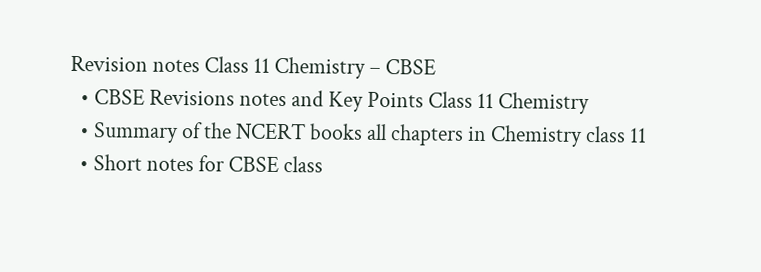Revision notes Class 11 Chemistry – CBSE
  • CBSE Revisions notes and Key Points Class 11 Chemistry
  • Summary of the NCERT books all chapters in Chemistry class 11
  • Short notes for CBSE class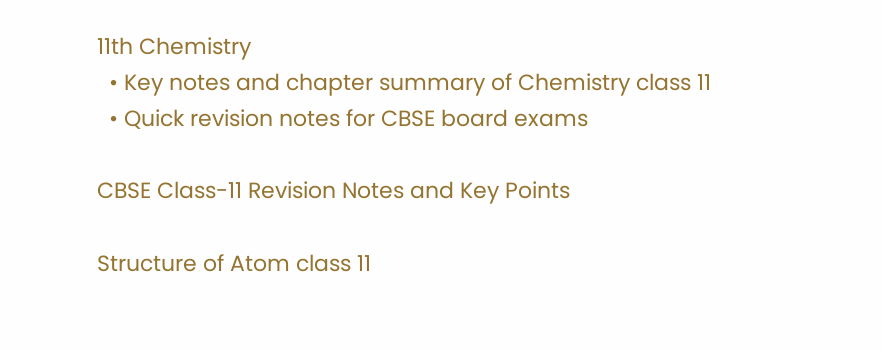11th Chemistry
  • Key notes and chapter summary of Chemistry class 11
  • Quick revision notes for CBSE board exams

CBSE Class-11 Revision Notes and Key Points

Structure of Atom class 11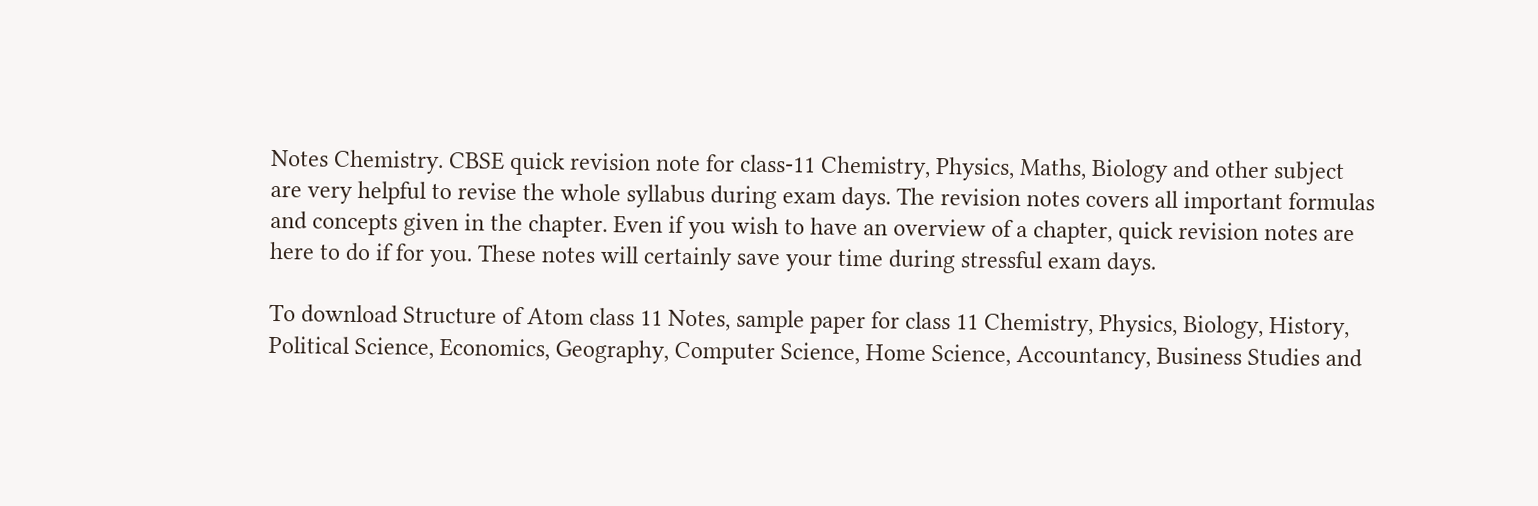Notes Chemistry. CBSE quick revision note for class-11 Chemistry, Physics, Maths, Biology and other subject are very helpful to revise the whole syllabus during exam days. The revision notes covers all important formulas and concepts given in the chapter. Even if you wish to have an overview of a chapter, quick revision notes are here to do if for you. These notes will certainly save your time during stressful exam days.

To download Structure of Atom class 11 Notes, sample paper for class 11 Chemistry, Physics, Biology, History, Political Science, Economics, Geography, Computer Science, Home Science, Accountancy, Business Studies and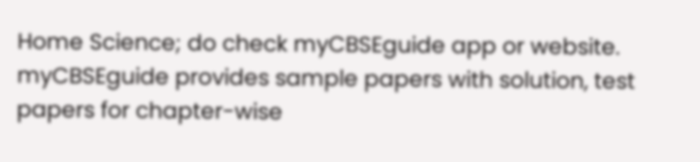Home Science; do check myCBSEguide app or website. myCBSEguide provides sample papers with solution, test papers for chapter-wise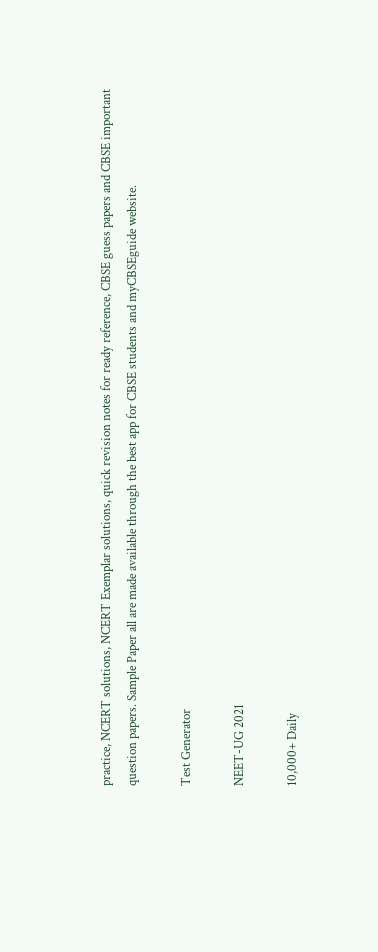practice, NCERT solutions, NCERT Exemplar solutions, quick revision notes for ready reference, CBSE guess papers and CBSE important question papers. Sample Paper all are made available through the best app for CBSE students and myCBSEguide website.

Test Generator

NEET-UG 2021

10,000+ Daily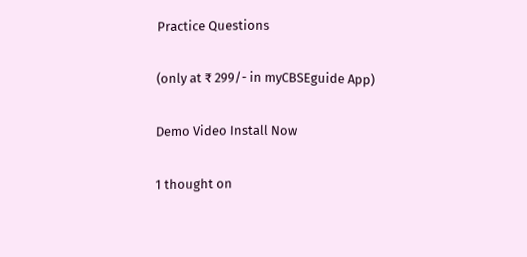Practice Questions

(only at ₹ 299/- in myCBSEguide App)

Demo Video Install Now

1 thought on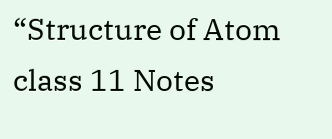“Structure of Atom class 11 Notes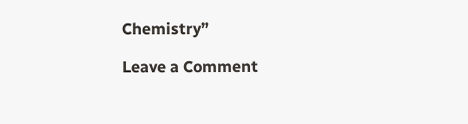Chemistry”

Leave a Comment